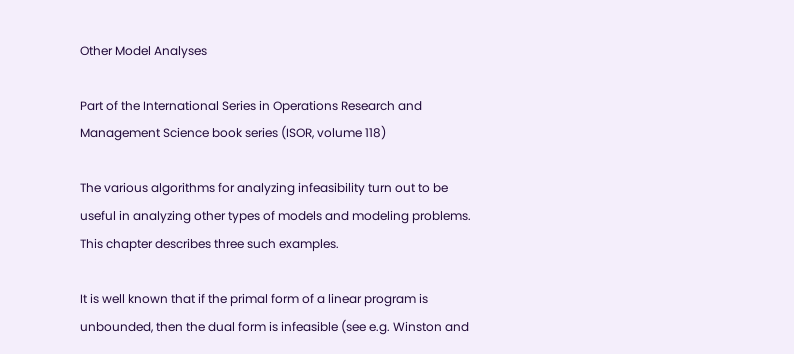Other Model Analyses

Part of the International Series in Operations Research and Management Science book series (ISOR, volume 118)

The various algorithms for analyzing infeasibility turn out to be useful in analyzing other types of models and modeling problems. This chapter describes three such examples.

It is well known that if the primal form of a linear program is unbounded, then the dual form is infeasible (see e.g. Winston and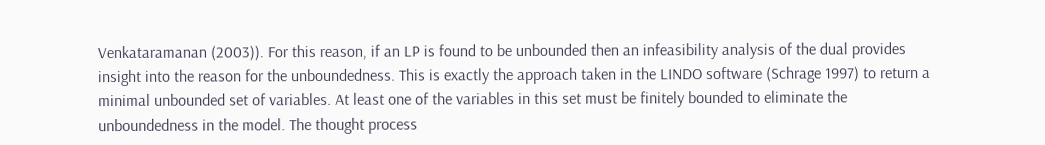Venkataramanan (2003)). For this reason, if an LP is found to be unbounded then an infeasibility analysis of the dual provides insight into the reason for the unboundedness. This is exactly the approach taken in the LINDO software (Schrage 1997) to return a minimal unbounded set of variables. At least one of the variables in this set must be finitely bounded to eliminate the unboundedness in the model. The thought process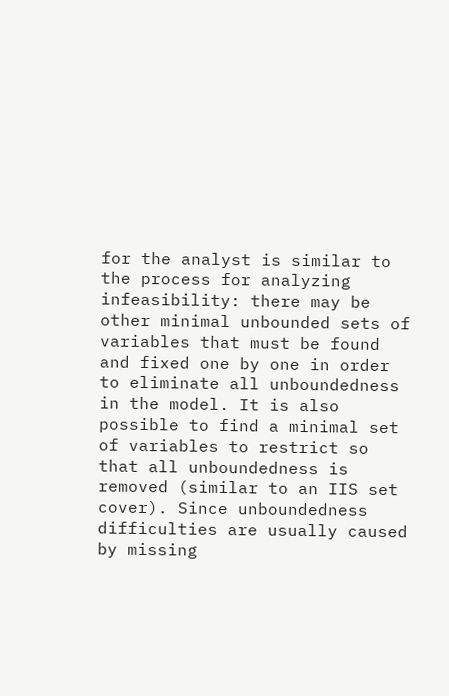for the analyst is similar to the process for analyzing infeasibility: there may be other minimal unbounded sets of variables that must be found and fixed one by one in order to eliminate all unboundedness in the model. It is also possible to find a minimal set of variables to restrict so that all unboundedness is removed (similar to an IIS set cover). Since unboundedness difficulties are usually caused by missing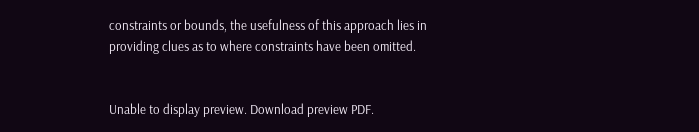constraints or bounds, the usefulness of this approach lies in providing clues as to where constraints have been omitted.


Unable to display preview. Download preview PDF.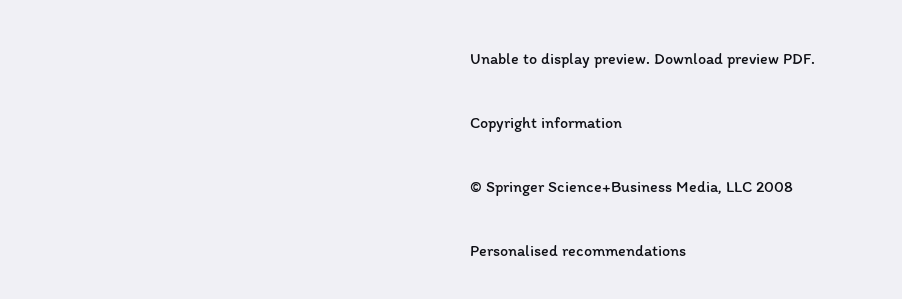Unable to display preview. Download preview PDF.

Copyright information

© Springer Science+Business Media, LLC 2008

Personalised recommendations